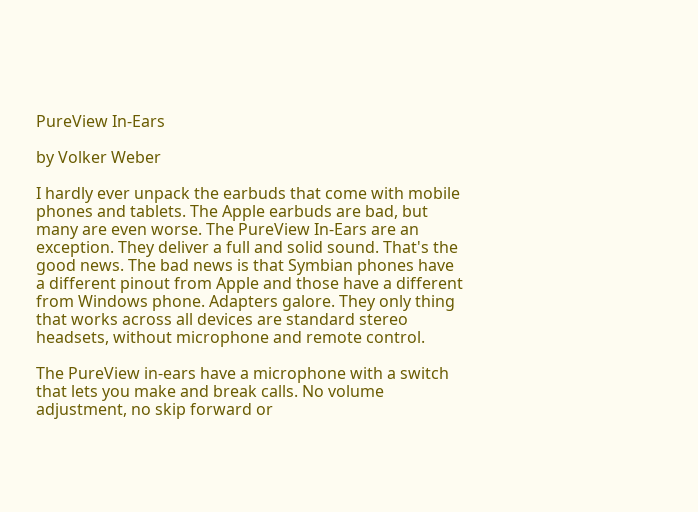PureView In-Ears

by Volker Weber

I hardly ever unpack the earbuds that come with mobile phones and tablets. The Apple earbuds are bad, but many are even worse. The PureView In-Ears are an exception. They deliver a full and solid sound. That's the good news. The bad news is that Symbian phones have a different pinout from Apple and those have a different from Windows phone. Adapters galore. They only thing that works across all devices are standard stereo headsets, without microphone and remote control.

The PureView in-ears have a microphone with a switch that lets you make and break calls. No volume adjustment, no skip forward or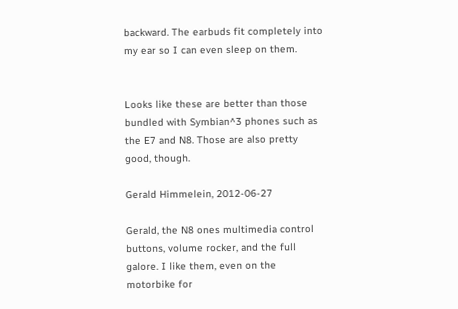backward. The earbuds fit completely into my ear so I can even sleep on them.


Looks like these are better than those bundled with Symbian^3 phones such as the E7 and N8. Those are also pretty good, though.

Gerald Himmelein, 2012-06-27

Gerald, the N8 ones multimedia control buttons, volume rocker, and the full galore. I like them, even on the motorbike for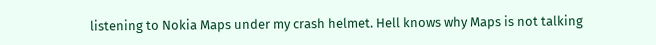listening to Nokia Maps under my crash helmet. Hell knows why Maps is not talking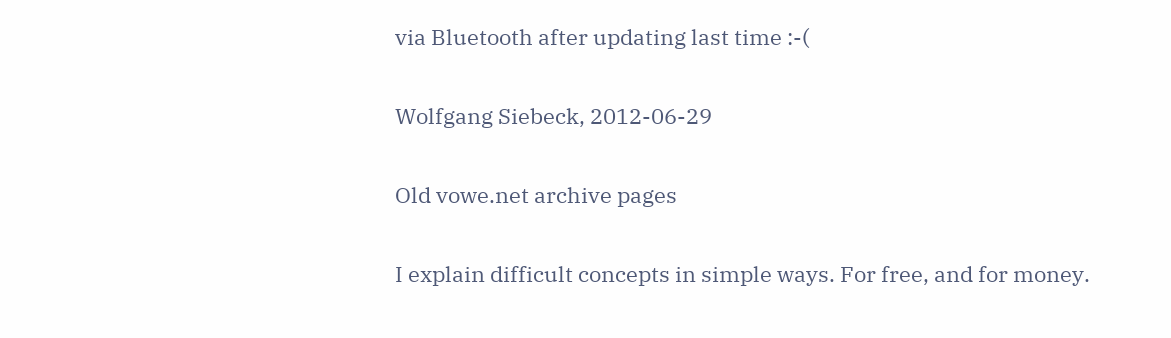via Bluetooth after updating last time :-(

Wolfgang Siebeck, 2012-06-29

Old vowe.net archive pages

I explain difficult concepts in simple ways. For free, and for money.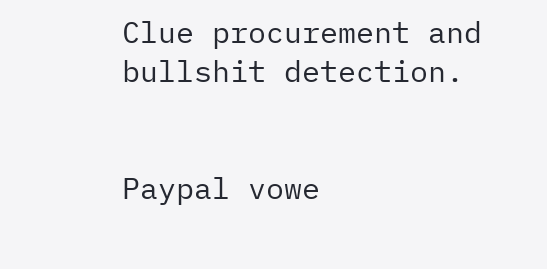Clue procurement and bullshit detection.


Paypal vowe